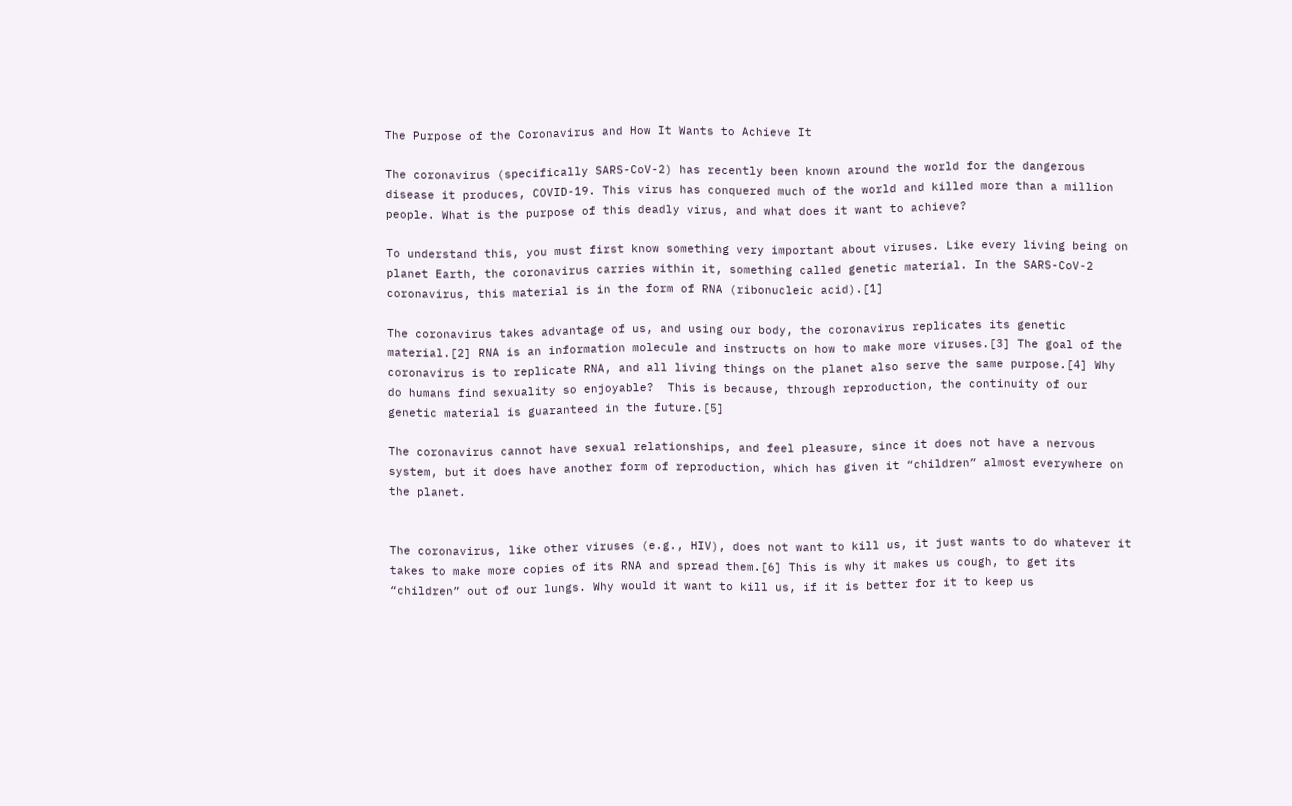The Purpose of the Coronavirus and How It Wants to Achieve It

The coronavirus (specifically SARS-CoV-2) has recently been known around the world for the dangerous disease it produces, COVID-19. This virus has conquered much of the world and killed more than a million people. What is the purpose of this deadly virus, and what does it want to achieve?

To understand this, you must first know something very important about viruses. Like every living being on planet Earth, the coronavirus carries within it, something called genetic material. In the SARS-CoV-2 coronavirus, this material is in the form of RNA (ribonucleic acid).[1]

The coronavirus takes advantage of us, and using our body, the coronavirus replicates its genetic material.[2] RNA is an information molecule and instructs on how to make more viruses.[3] The goal of the coronavirus is to replicate RNA, and all living things on the planet also serve the same purpose.[4] Why do humans find sexuality so enjoyable?  This is because, through reproduction, the continuity of our genetic material is guaranteed in the future.[5]

The coronavirus cannot have sexual relationships, and feel pleasure, since it does not have a nervous system, but it does have another form of reproduction, which has given it “children” almost everywhere on the planet.


The coronavirus, like other viruses (e.g., HIV), does not want to kill us, it just wants to do whatever it takes to make more copies of its RNA and spread them.[6] This is why it makes us cough, to get its “children” out of our lungs. Why would it want to kill us, if it is better for it to keep us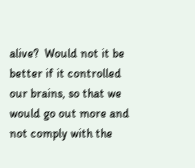alive?  Would not it be better if it controlled our brains, so that we would go out more and not comply with the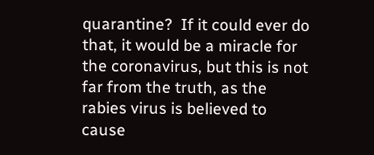quarantine?  If it could ever do that, it would be a miracle for the coronavirus, but this is not far from the truth, as the rabies virus is believed to cause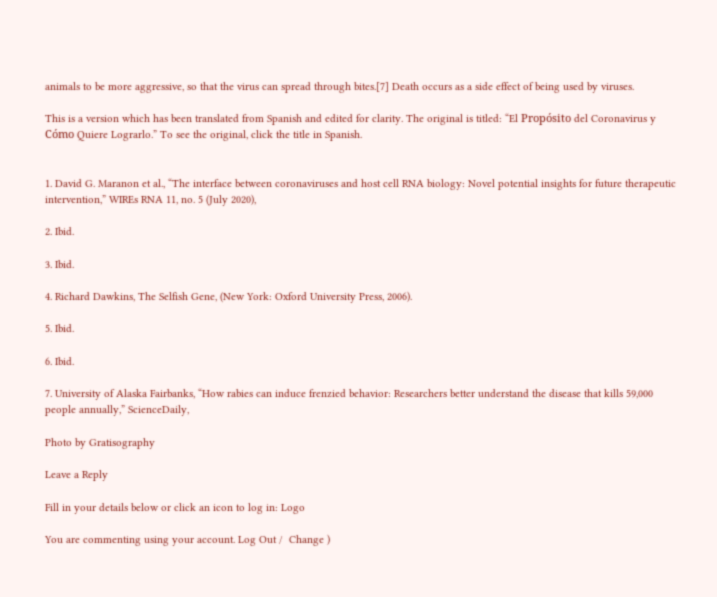animals to be more aggressive, so that the virus can spread through bites.[7] Death occurs as a side effect of being used by viruses.

This is a version which has been translated from Spanish and edited for clarity. The original is titled: “El Propósito del Coronavirus y Cómo Quiere Lograrlo.” To see the original, click the title in Spanish.


1. David G. Maranon et al., “The interface between coronaviruses and host cell RNA biology: Novel potential insights for future therapeutic intervention,” WIREs RNA 11, no. 5 (July 2020),

2. Ibid.

3. Ibid.

4. Richard Dawkins, The Selfish Gene, (New York: Oxford University Press, 2006).

5. Ibid.

6. Ibid.

7. University of Alaska Fairbanks, “How rabies can induce frenzied behavior: Researchers better understand the disease that kills 59,000 people annually,” ScienceDaily,

Photo by Gratisography

Leave a Reply

Fill in your details below or click an icon to log in: Logo

You are commenting using your account. Log Out /  Change )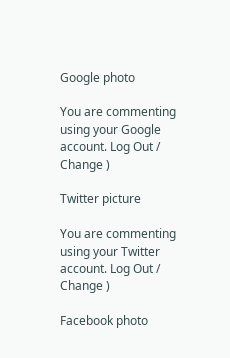Google photo

You are commenting using your Google account. Log Out /  Change )

Twitter picture

You are commenting using your Twitter account. Log Out /  Change )

Facebook photo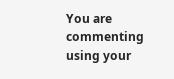You are commenting using your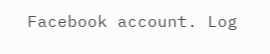Facebook account. Log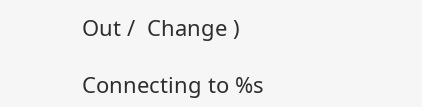Out /  Change )

Connecting to %s